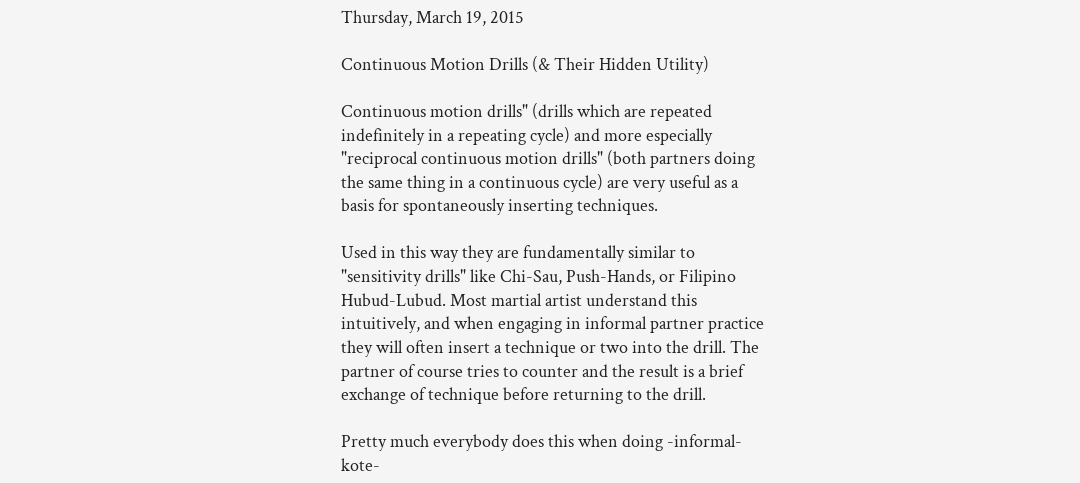Thursday, March 19, 2015

Continuous Motion Drills (& Their Hidden Utility)

Continuous motion drills" (drills which are repeated indefinitely in a repeating cycle) and more especially "reciprocal continuous motion drills" (both partners doing the same thing in a continuous cycle) are very useful as a basis for spontaneously inserting techniques.

Used in this way they are fundamentally similar to "sensitivity drills" like Chi-Sau, Push-Hands, or Filipino Hubud-Lubud. Most martial artist understand this intuitively, and when engaging in informal partner practice they will often insert a technique or two into the drill. The partner of course tries to counter and the result is a brief exchange of technique before returning to the drill.

Pretty much everybody does this when doing -informal- kote-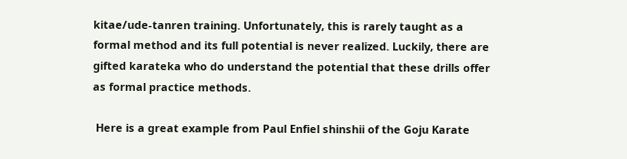kitae/ude-tanren training. Unfortunately, this is rarely taught as a formal method and its full potential is never realized. Luckily, there are gifted karateka who do understand the potential that these drills offer as formal practice methods.

 Here is a great example from Paul Enfiel shinshii of the Goju Karate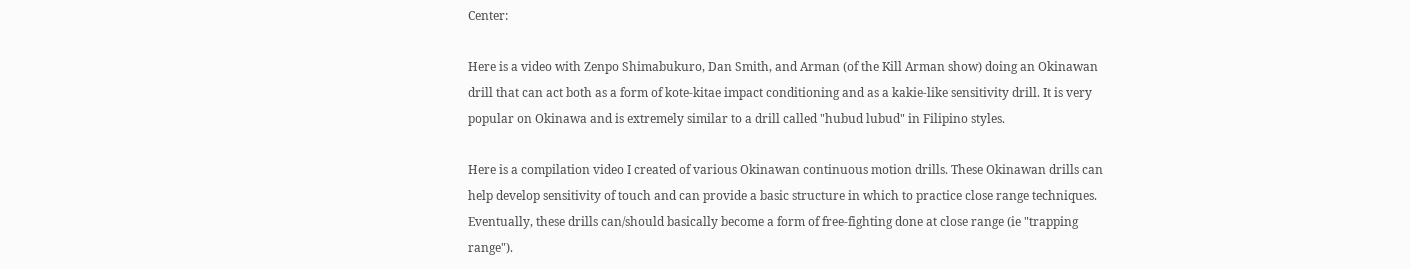Center:

Here is a video with Zenpo Shimabukuro, Dan Smith, and Arman (of the Kill Arman show) doing an Okinawan drill that can act both as a form of kote-kitae impact conditioning and as a kakie-like sensitivity drill. It is very popular on Okinawa and is extremely similar to a drill called "hubud lubud" in Filipino styles.

Here is a compilation video I created of various Okinawan continuous motion drills. These Okinawan drills can help develop sensitivity of touch and can provide a basic structure in which to practice close range techniques. Eventually, these drills can/should basically become a form of free-fighting done at close range (ie "trapping range").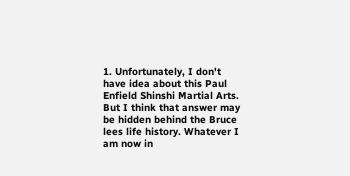1. Unfortunately, I don't have idea about this Paul Enfield Shinshi Martial Arts. But I think that answer may be hidden behind the Bruce lees life history. Whatever I am now in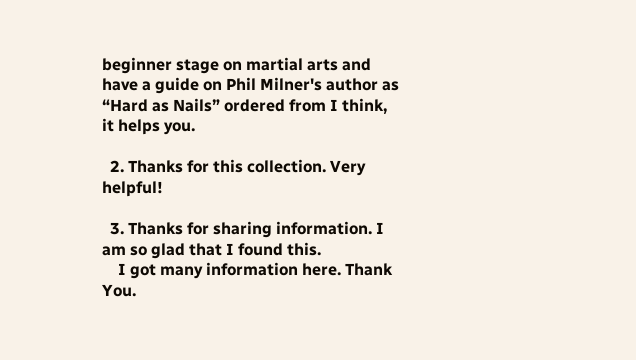beginner stage on martial arts and have a guide on Phil Milner's author as “Hard as Nails” ordered from I think, it helps you.

  2. Thanks for this collection. Very helpful!

  3. Thanks for sharing information. I am so glad that I found this.
    I got many information here. Thank You.